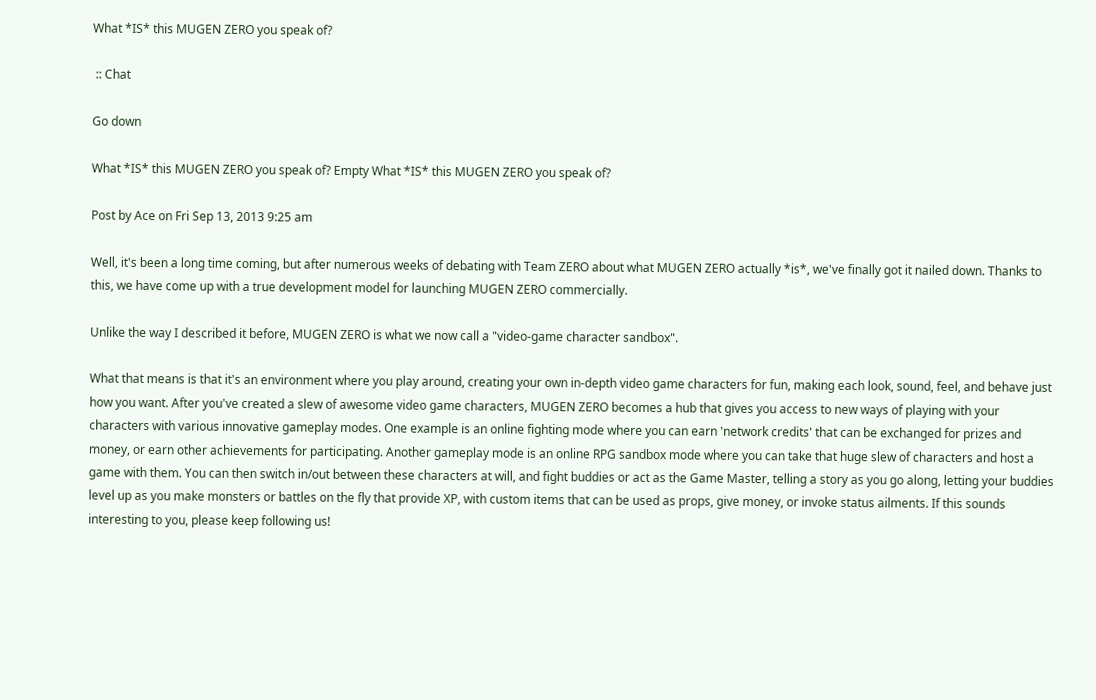What *IS* this MUGEN ZERO you speak of?

 :: Chat

Go down

What *IS* this MUGEN ZERO you speak of? Empty What *IS* this MUGEN ZERO you speak of?

Post by Ace on Fri Sep 13, 2013 9:25 am

Well, it's been a long time coming, but after numerous weeks of debating with Team ZERO about what MUGEN ZERO actually *is*, we've finally got it nailed down. Thanks to this, we have come up with a true development model for launching MUGEN ZERO commercially.

Unlike the way I described it before, MUGEN ZERO is what we now call a "video-game character sandbox".

What that means is that it's an environment where you play around, creating your own in-depth video game characters for fun, making each look, sound, feel, and behave just how you want. After you've created a slew of awesome video game characters, MUGEN ZERO becomes a hub that gives you access to new ways of playing with your characters with various innovative gameplay modes. One example is an online fighting mode where you can earn 'network credits' that can be exchanged for prizes and money, or earn other achievements for participating. Another gameplay mode is an online RPG sandbox mode where you can take that huge slew of characters and host a game with them. You can then switch in/out between these characters at will, and fight buddies or act as the Game Master, telling a story as you go along, letting your buddies level up as you make monsters or battles on the fly that provide XP, with custom items that can be used as props, give money, or invoke status ailments. If this sounds interesting to you, please keep following us!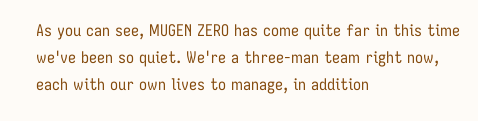As you can see, MUGEN ZERO has come quite far in this time we've been so quiet. We're a three-man team right now, each with our own lives to manage, in addition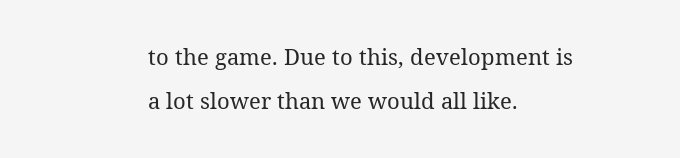to the game. Due to this, development is a lot slower than we would all like.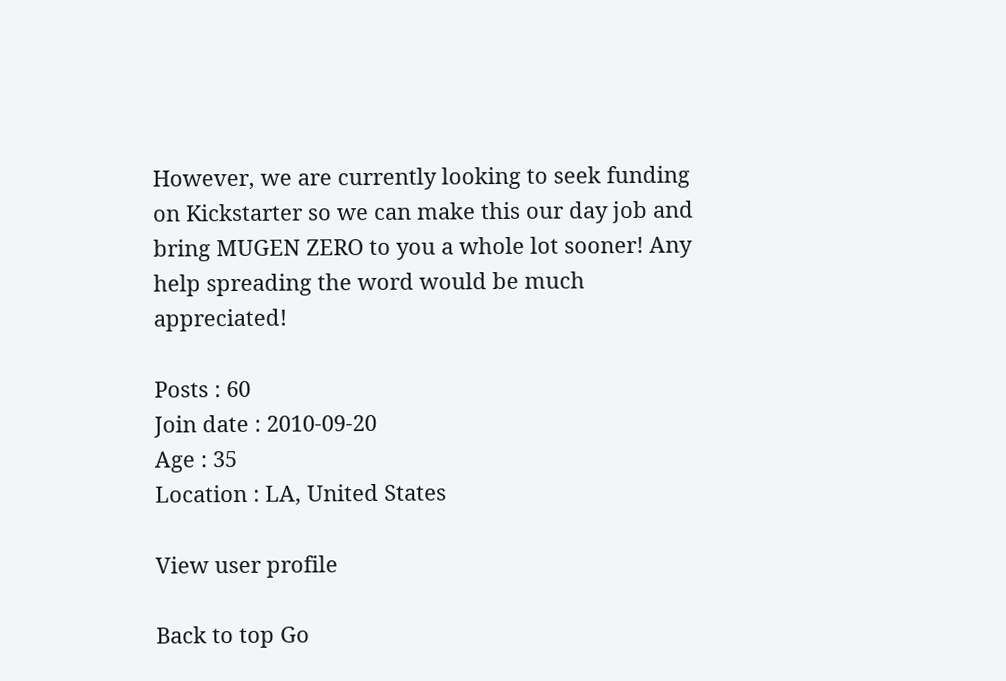However, we are currently looking to seek funding on Kickstarter so we can make this our day job and bring MUGEN ZERO to you a whole lot sooner! Any help spreading the word would be much appreciated!

Posts : 60
Join date : 2010-09-20
Age : 35
Location : LA, United States

View user profile

Back to top Go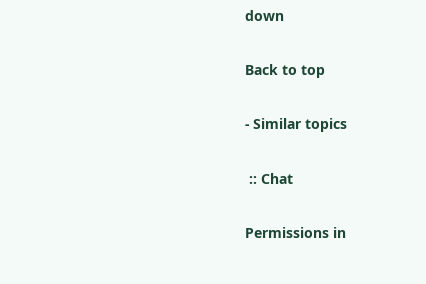down

Back to top

- Similar topics

 :: Chat

Permissions in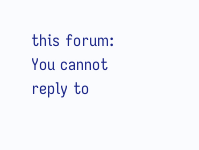this forum:
You cannot reply to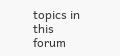topics in this forum